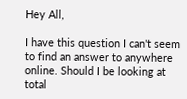Hey All,

I have this question I can't seem to find an answer to anywhere online. Should I be looking at total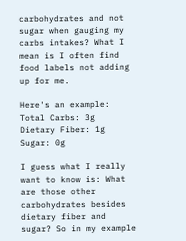carbohydrates and not sugar when gauging my carbs intakes? What I mean is I often find food labels not adding up for me.

Here's an example:
Total Carbs: 3g
Dietary Fiber: 1g
Sugar: 0g

I guess what I really want to know is: What are those other carbohydrates besides dietary fiber and sugar? So in my example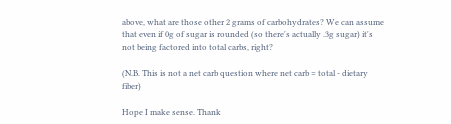above, what are those other 2 grams of carbohydrates? We can assume that even if 0g of sugar is rounded (so there's actually .3g sugar) it's not being factored into total carbs, right?

(N.B. This is not a net carb question where net carb = total - dietary fiber)

Hope I make sense. Thank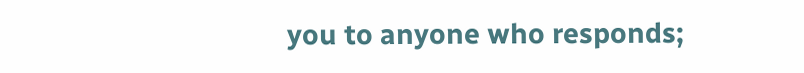you to anyone who responds;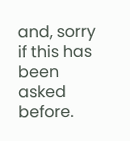and, sorry if this has been asked before.